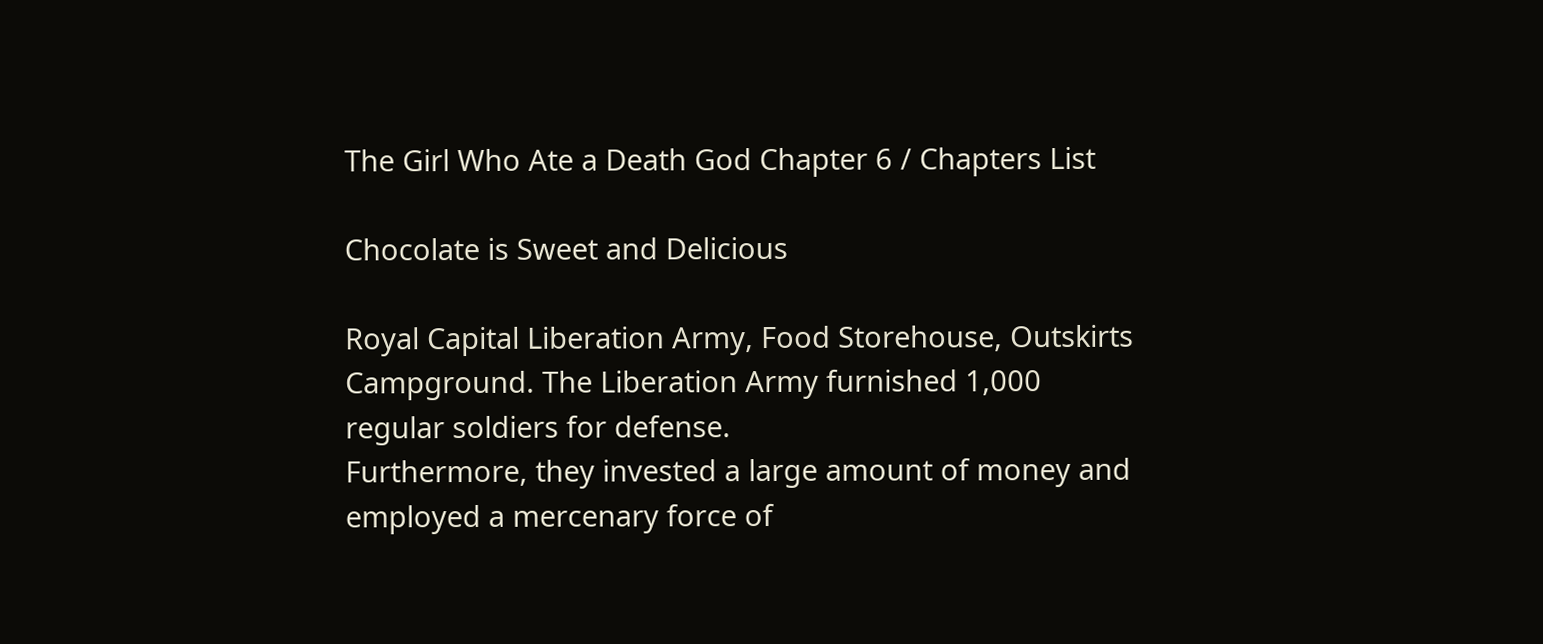The Girl Who Ate a Death God Chapter 6 / Chapters List

Chocolate is Sweet and Delicious

Royal Capital Liberation Army, Food Storehouse, Outskirts Campground. The Liberation Army furnished 1,000 regular soldiers for defense.
Furthermore, they invested a large amount of money and employed a mercenary force of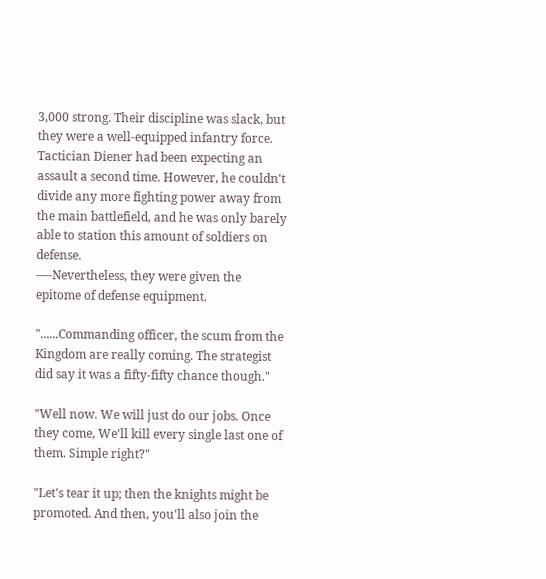3,000 strong. Their discipline was slack, but they were a well-equipped infantry force.
Tactician Diener had been expecting an assault a second time. However, he couldn't divide any more fighting power away from the main battlefield, and he was only barely able to station this amount of soldiers on defense.
—-Nevertheless, they were given the epitome of defense equipment.

"......Commanding officer, the scum from the Kingdom are really coming. The strategist did say it was a fifty-fifty chance though."

"Well now. We will just do our jobs. Once they come, We'll kill every single last one of them. Simple right?"

"Let's tear it up; then the knights might be promoted. And then, you'll also join the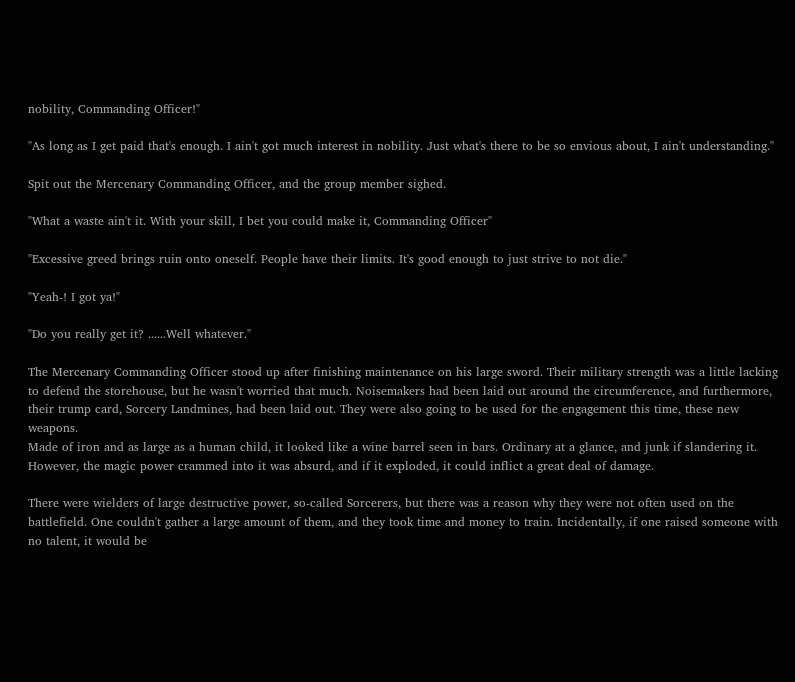nobility, Commanding Officer!"

"As long as I get paid that's enough. I ain't got much interest in nobility. Just what's there to be so envious about, I ain't understanding."

Spit out the Mercenary Commanding Officer, and the group member sighed.

"What a waste ain't it. With your skill, I bet you could make it, Commanding Officer"

"Excessive greed brings ruin onto oneself. People have their limits. It's good enough to just strive to not die."

"Yeah-! I got ya!"

"Do you really get it? ......Well whatever."

The Mercenary Commanding Officer stood up after finishing maintenance on his large sword. Their military strength was a little lacking to defend the storehouse, but he wasn't worried that much. Noisemakers had been laid out around the circumference, and furthermore, their trump card, Sorcery Landmines, had been laid out. They were also going to be used for the engagement this time, these new weapons.
Made of iron and as large as a human child, it looked like a wine barrel seen in bars. Ordinary at a glance, and junk if slandering it.
However, the magic power crammed into it was absurd, and if it exploded, it could inflict a great deal of damage.

There were wielders of large destructive power, so-called Sorcerers, but there was a reason why they were not often used on the battlefield. One couldn't gather a large amount of them, and they took time and money to train. Incidentally, if one raised someone with no talent, it would be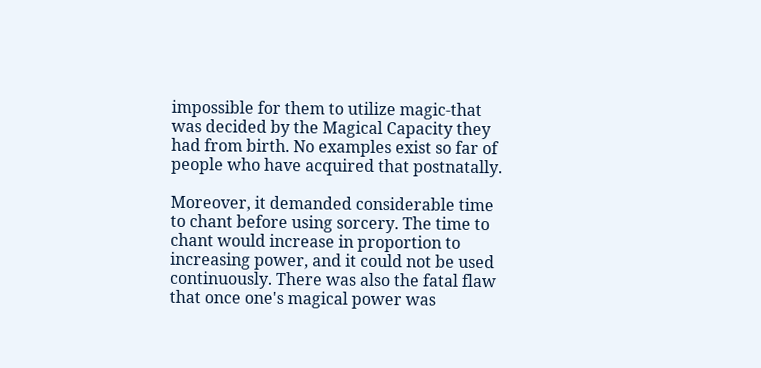impossible for them to utilize magic-that was decided by the Magical Capacity they had from birth. No examples exist so far of people who have acquired that postnatally.

Moreover, it demanded considerable time to chant before using sorcery. The time to chant would increase in proportion to increasing power, and it could not be used continuously. There was also the fatal flaw that once one's magical power was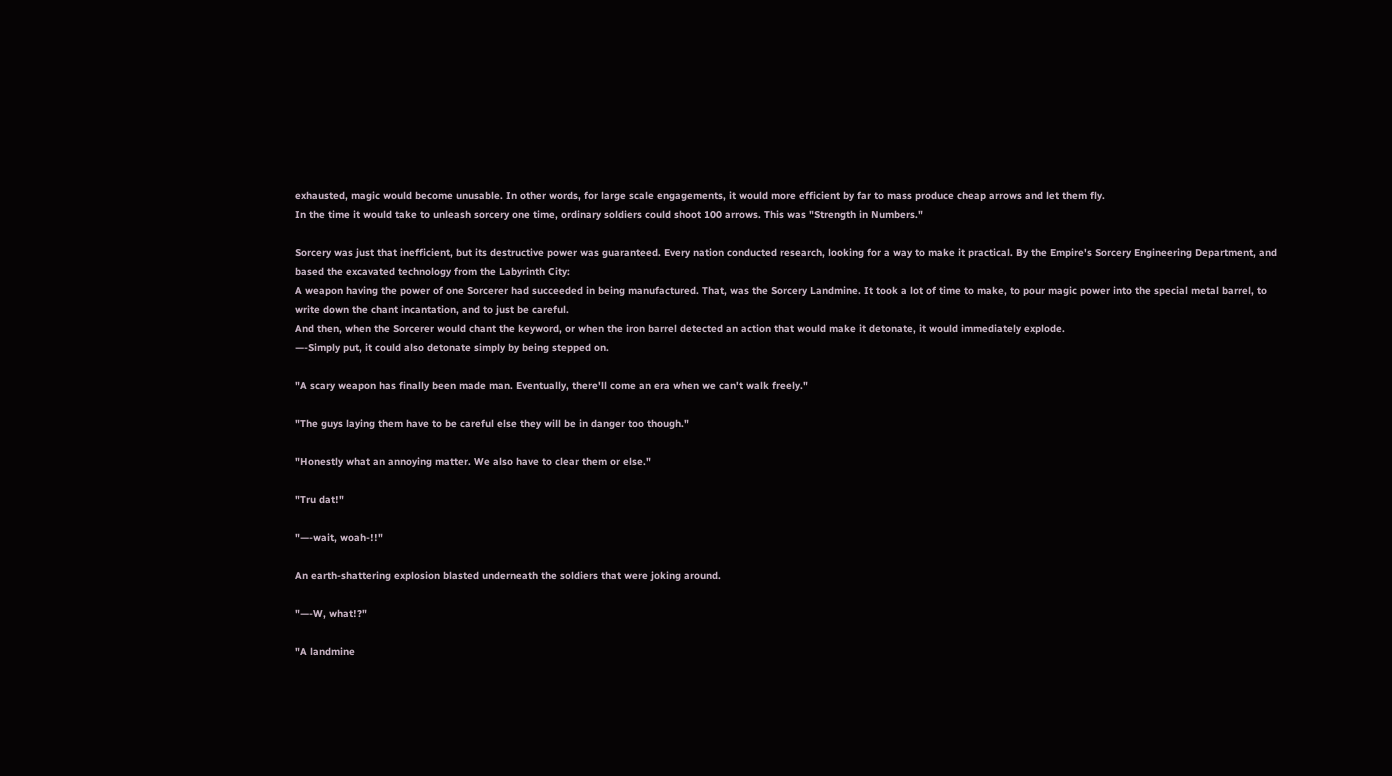exhausted, magic would become unusable. In other words, for large scale engagements, it would more efficient by far to mass produce cheap arrows and let them fly.
In the time it would take to unleash sorcery one time, ordinary soldiers could shoot 100 arrows. This was "Strength in Numbers."

Sorcery was just that inefficient, but its destructive power was guaranteed. Every nation conducted research, looking for a way to make it practical. By the Empire's Sorcery Engineering Department, and based the excavated technology from the Labyrinth City:
A weapon having the power of one Sorcerer had succeeded in being manufactured. That, was the Sorcery Landmine. It took a lot of time to make, to pour magic power into the special metal barrel, to write down the chant incantation, and to just be careful.
And then, when the Sorcerer would chant the keyword, or when the iron barrel detected an action that would make it detonate, it would immediately explode.
—-Simply put, it could also detonate simply by being stepped on.

"A scary weapon has finally been made man. Eventually, there'll come an era when we can't walk freely."

"The guys laying them have to be careful else they will be in danger too though."

"Honestly what an annoying matter. We also have to clear them or else."

"Tru dat!"

"—-wait, woah-!!"

An earth-shattering explosion blasted underneath the soldiers that were joking around.

"—-W, what!?"

"A landmine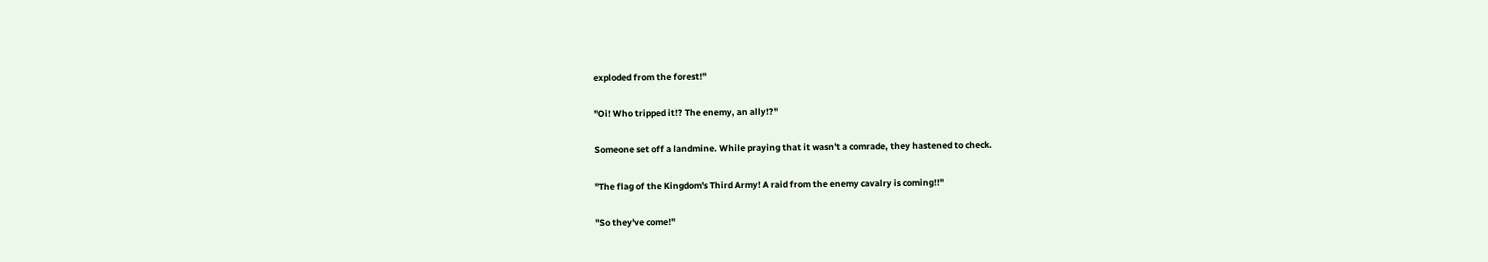exploded from the forest!"

"Oi! Who tripped it!? The enemy, an ally!?"

Someone set off a landmine. While praying that it wasn't a comrade, they hastened to check.

"The flag of the Kingdom's Third Army! A raid from the enemy cavalry is coming!!"

"So they've come!"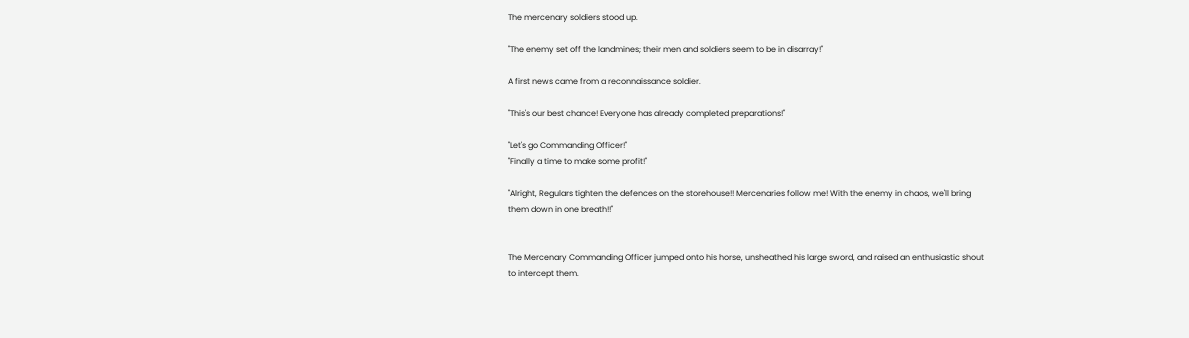The mercenary soldiers stood up.

"The enemy set off the landmines; their men and soldiers seem to be in disarray!"

A first news came from a reconnaissance soldier.

"This's our best chance! Everyone has already completed preparations!"

"Let's go Commanding Officer!"
"Finally a time to make some profit!"

"Alright, Regulars tighten the defences on the storehouse!! Mercenaries follow me! With the enemy in chaos, we'll bring them down in one breath!!"


The Mercenary Commanding Officer jumped onto his horse, unsheathed his large sword, and raised an enthusiastic shout to intercept them.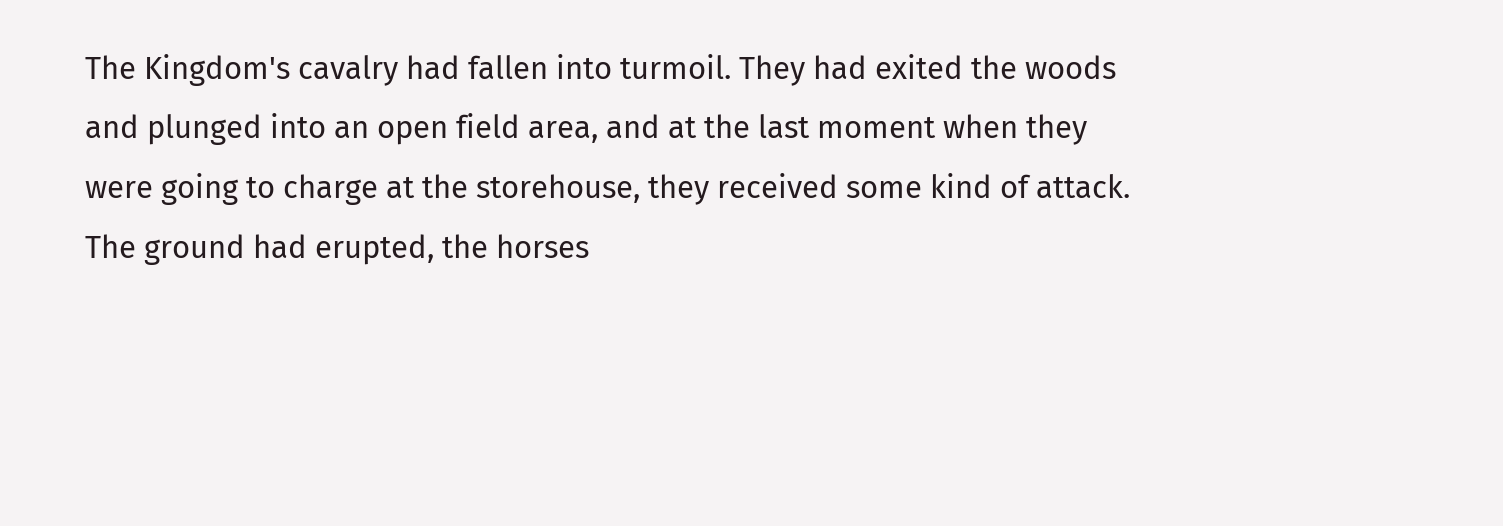The Kingdom's cavalry had fallen into turmoil. They had exited the woods and plunged into an open field area, and at the last moment when they were going to charge at the storehouse, they received some kind of attack. The ground had erupted, the horses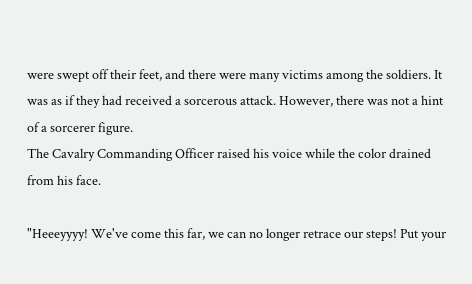were swept off their feet, and there were many victims among the soldiers. It was as if they had received a sorcerous attack. However, there was not a hint of a sorcerer figure.
The Cavalry Commanding Officer raised his voice while the color drained from his face.

"Heeeyyyy! We've come this far, we can no longer retrace our steps! Put your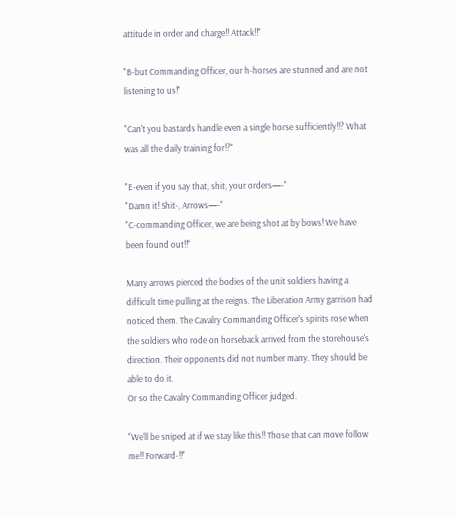attitude in order and charge!! Attack!!"

"B-but Commanding Officer, our h-horses are stunned and are not listening to us!"

"Can't you bastards handle even a single horse sufficiently!!? What was all the daily training for!?"

"E-even if you say that, shit, your orders—-"
"Damn it! Shit-, Arrows—-"
"C-commanding Officer, we are being shot at by bows! We have been found out!!"

Many arrows pierced the bodies of the unit soldiers having a difficult time pulling at the reigns. The Liberation Army garrison had noticed them. The Cavalry Commanding Officer's spirits rose when the soldiers who rode on horseback arrived from the storehouse's direction. Their opponents did not number many. They should be able to do it.
Or so the Cavalry Commanding Officer judged.

"We'll be sniped at if we stay like this!! Those that can move follow me!! Forward-!!"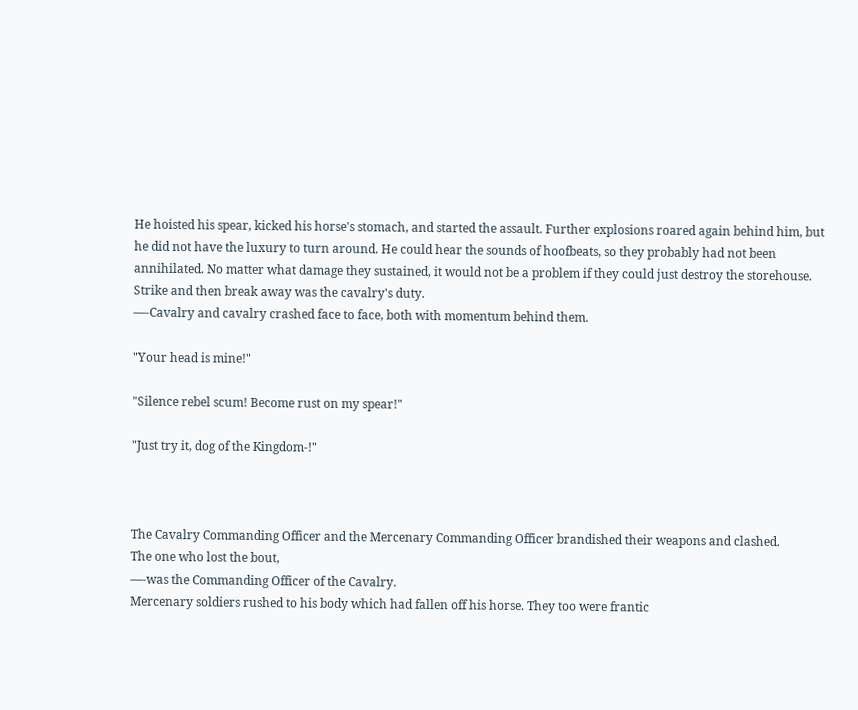He hoisted his spear, kicked his horse's stomach, and started the assault. Further explosions roared again behind him, but he did not have the luxury to turn around. He could hear the sounds of hoofbeats, so they probably had not been annihilated. No matter what damage they sustained, it would not be a problem if they could just destroy the storehouse. Strike and then break away was the cavalry's duty.
—-Cavalry and cavalry crashed face to face, both with momentum behind them.

"Your head is mine!"

"Silence rebel scum! Become rust on my spear!"

"Just try it, dog of the Kingdom-!"



The Cavalry Commanding Officer and the Mercenary Commanding Officer brandished their weapons and clashed.
The one who lost the bout,
—-was the Commanding Officer of the Cavalry.
Mercenary soldiers rushed to his body which had fallen off his horse. They too were frantic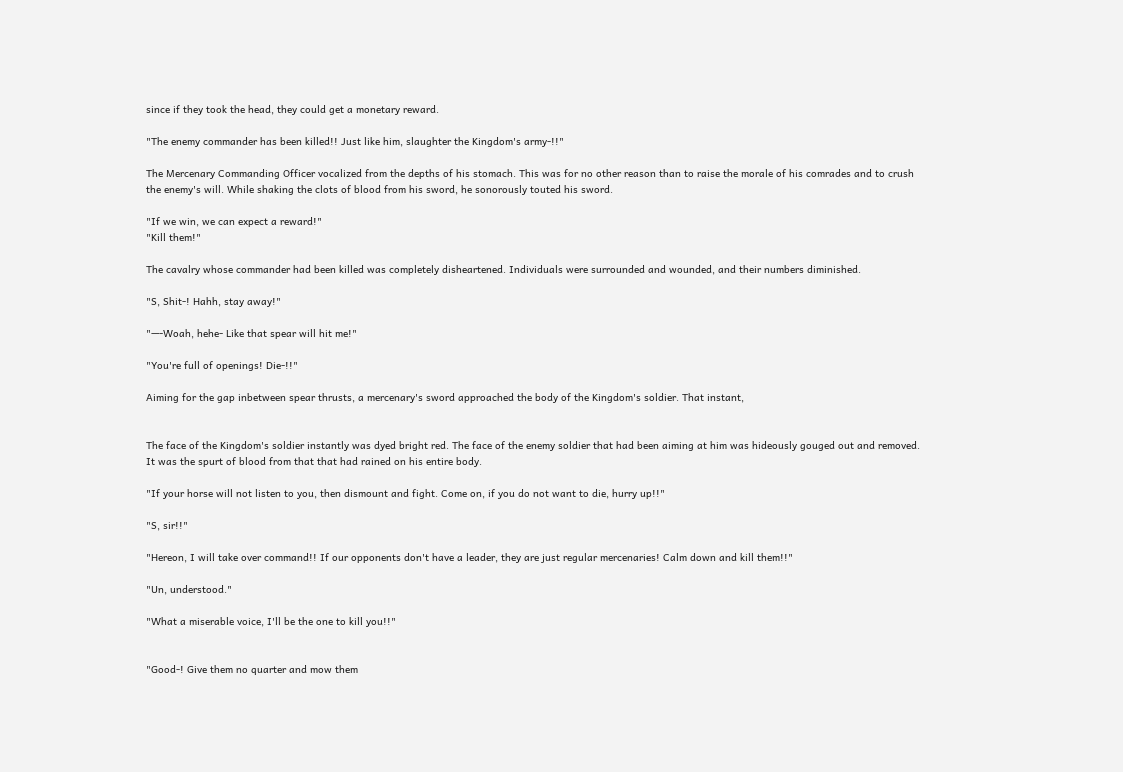since if they took the head, they could get a monetary reward.

"The enemy commander has been killed!! Just like him, slaughter the Kingdom's army-!!"

The Mercenary Commanding Officer vocalized from the depths of his stomach. This was for no other reason than to raise the morale of his comrades and to crush the enemy's will. While shaking the clots of blood from his sword, he sonorously touted his sword.

"If we win, we can expect a reward!"
"Kill them!"

The cavalry whose commander had been killed was completely disheartened. Individuals were surrounded and wounded, and their numbers diminished.

"S, Shit-! Hahh, stay away!"

"—-Woah, hehe- Like that spear will hit me!"

"You're full of openings! Die-!!"

Aiming for the gap inbetween spear thrusts, a mercenary's sword approached the body of the Kingdom's soldier. That instant,


The face of the Kingdom's soldier instantly was dyed bright red. The face of the enemy soldier that had been aiming at him was hideously gouged out and removed. It was the spurt of blood from that that had rained on his entire body.

"If your horse will not listen to you, then dismount and fight. Come on, if you do not want to die, hurry up!!"

"S, sir!!"

"Hereon, I will take over command!! If our opponents don't have a leader, they are just regular mercenaries! Calm down and kill them!!"

"Un, understood."

"What a miserable voice, I'll be the one to kill you!!"


"Good-! Give them no quarter and mow them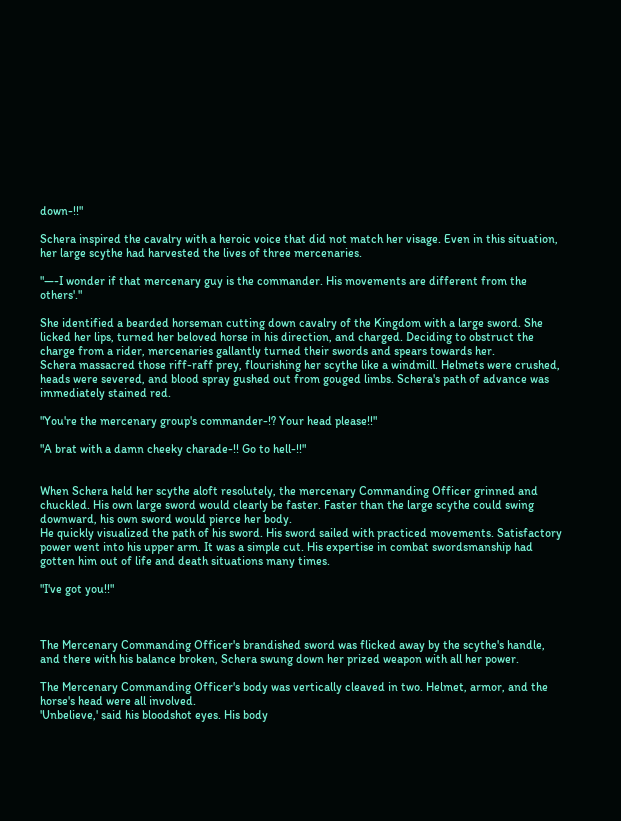down-!!"

Schera inspired the cavalry with a heroic voice that did not match her visage. Even in this situation, her large scythe had harvested the lives of three mercenaries.

"—-I wonder if that mercenary guy is the commander. His movements are different from the others'."

She identified a bearded horseman cutting down cavalry of the Kingdom with a large sword. She licked her lips, turned her beloved horse in his direction, and charged. Deciding to obstruct the charge from a rider, mercenaries gallantly turned their swords and spears towards her.
Schera massacred those riff-raff prey, flourishing her scythe like a windmill. Helmets were crushed, heads were severed, and blood spray gushed out from gouged limbs. Schera's path of advance was immediately stained red.

"You're the mercenary group's commander-!? Your head please!!"

"A brat with a damn cheeky charade-!! Go to hell-!!"


When Schera held her scythe aloft resolutely, the mercenary Commanding Officer grinned and chuckled. His own large sword would clearly be faster. Faster than the large scythe could swing downward, his own sword would pierce her body.
He quickly visualized the path of his sword. His sword sailed with practiced movements. Satisfactory power went into his upper arm. It was a simple cut. His expertise in combat swordsmanship had gotten him out of life and death situations many times.

"I've got you!!"



The Mercenary Commanding Officer's brandished sword was flicked away by the scythe's handle, and there with his balance broken, Schera swung down her prized weapon with all her power.

The Mercenary Commanding Officer's body was vertically cleaved in two. Helmet, armor, and the horse's head were all involved.
'Unbelieve,' said his bloodshot eyes. His body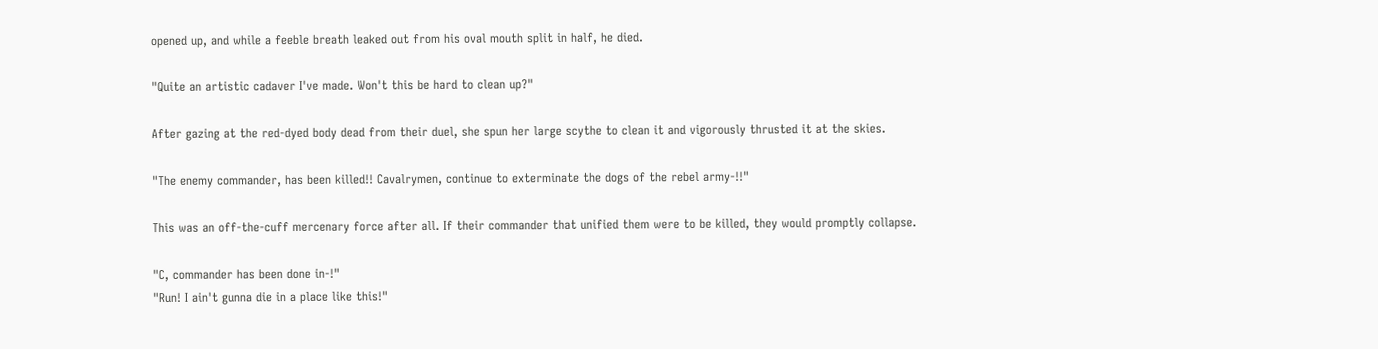opened up, and while a feeble breath leaked out from his oval mouth split in half, he died.

"Quite an artistic cadaver I've made. Won't this be hard to clean up?"

After gazing at the red-dyed body dead from their duel, she spun her large scythe to clean it and vigorously thrusted it at the skies.

"The enemy commander, has been killed!! Cavalrymen, continue to exterminate the dogs of the rebel army-!!"

This was an off-the-cuff mercenary force after all. If their commander that unified them were to be killed, they would promptly collapse.

"C, commander has been done in-!"
"Run! I ain't gunna die in a place like this!"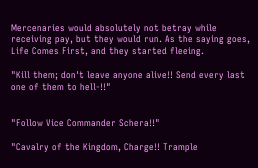Mercenaries would absolutely not betray while receiving pay, but they would run. As the saying goes, Life Comes First, and they started fleeing.

"Kill them; don't leave anyone alive!! Send every last one of them to hell-!!"


"Follow Vice Commander Schera!!"

"Cavalry of the Kingdom, Charge!! Trample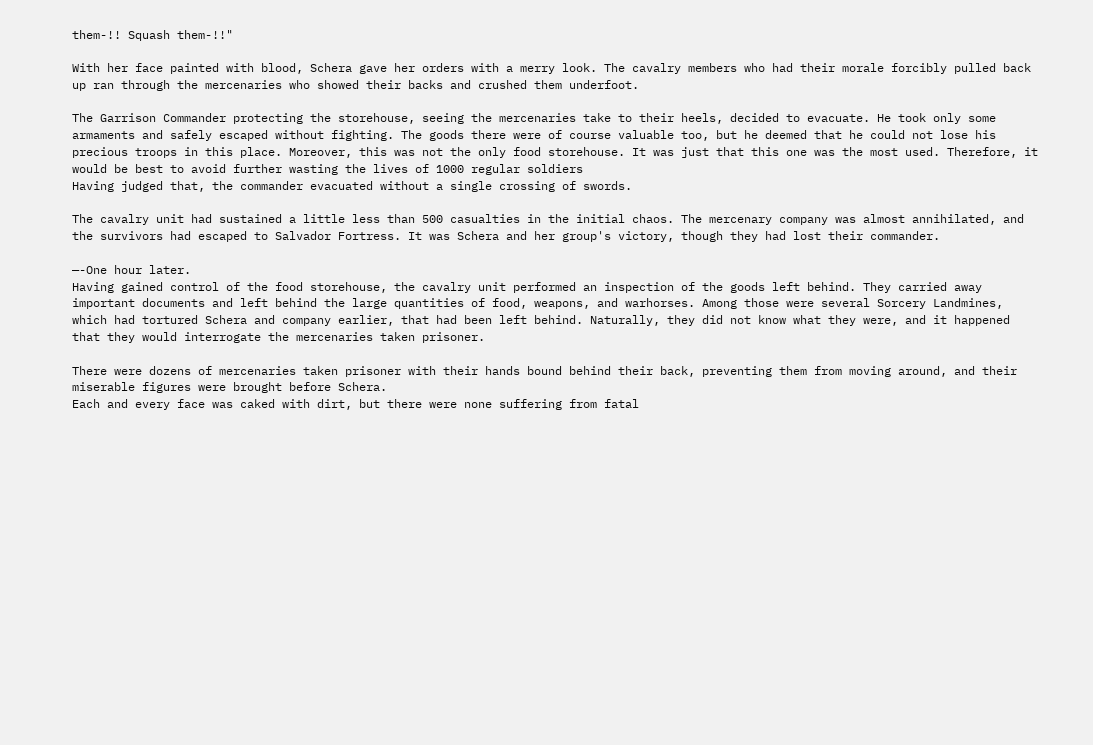them-!! Squash them-!!"

With her face painted with blood, Schera gave her orders with a merry look. The cavalry members who had their morale forcibly pulled back up ran through the mercenaries who showed their backs and crushed them underfoot.

The Garrison Commander protecting the storehouse, seeing the mercenaries take to their heels, decided to evacuate. He took only some armaments and safely escaped without fighting. The goods there were of course valuable too, but he deemed that he could not lose his precious troops in this place. Moreover, this was not the only food storehouse. It was just that this one was the most used. Therefore, it would be best to avoid further wasting the lives of 1000 regular soldiers
Having judged that, the commander evacuated without a single crossing of swords.

The cavalry unit had sustained a little less than 500 casualties in the initial chaos. The mercenary company was almost annihilated, and the survivors had escaped to Salvador Fortress. It was Schera and her group's victory, though they had lost their commander.

—-One hour later.
Having gained control of the food storehouse, the cavalry unit performed an inspection of the goods left behind. They carried away important documents and left behind the large quantities of food, weapons, and warhorses. Among those were several Sorcery Landmines, which had tortured Schera and company earlier, that had been left behind. Naturally, they did not know what they were, and it happened that they would interrogate the mercenaries taken prisoner.

There were dozens of mercenaries taken prisoner with their hands bound behind their back, preventing them from moving around, and their miserable figures were brought before Schera.
Each and every face was caked with dirt, but there were none suffering from fatal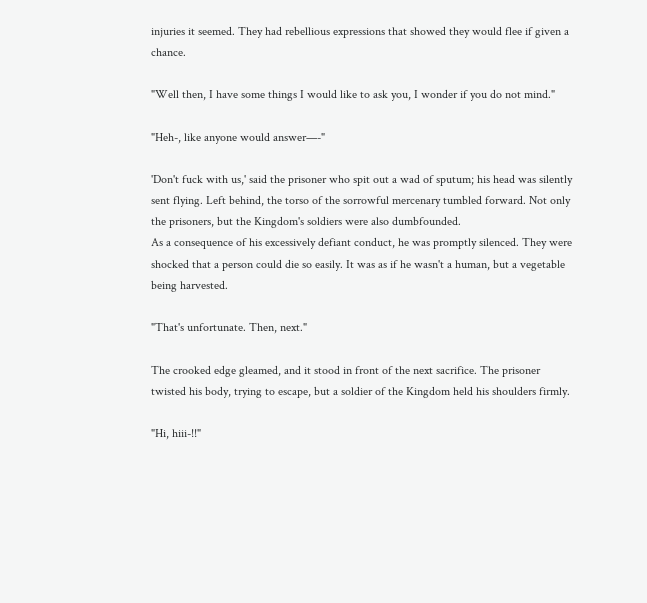injuries it seemed. They had rebellious expressions that showed they would flee if given a chance.

"Well then, I have some things I would like to ask you, I wonder if you do not mind."

"Heh-, like anyone would answer—-"

'Don't fuck with us,' said the prisoner who spit out a wad of sputum; his head was silently sent flying. Left behind, the torso of the sorrowful mercenary tumbled forward. Not only the prisoners, but the Kingdom's soldiers were also dumbfounded.
As a consequence of his excessively defiant conduct, he was promptly silenced. They were shocked that a person could die so easily. It was as if he wasn't a human, but a vegetable being harvested.

"That's unfortunate. Then, next."

The crooked edge gleamed, and it stood in front of the next sacrifice. The prisoner twisted his body, trying to escape, but a soldier of the Kingdom held his shoulders firmly.

"Hi, hiii-!!"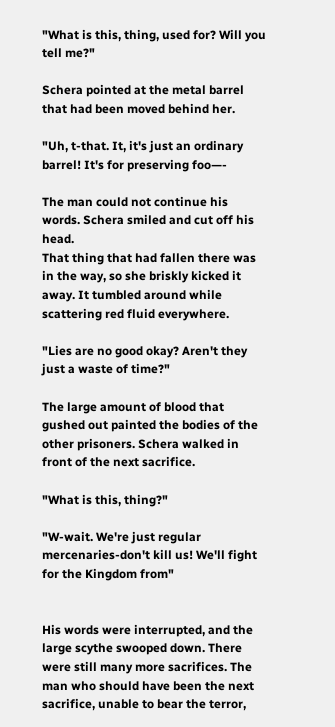"What is this, thing, used for? Will you tell me?"

Schera pointed at the metal barrel that had been moved behind her.

"Uh, t-that. It, it's just an ordinary barrel! It's for preserving foo—-

The man could not continue his words. Schera smiled and cut off his head.
That thing that had fallen there was in the way, so she briskly kicked it away. It tumbled around while scattering red fluid everywhere.

"Lies are no good okay? Aren't they just a waste of time?"

The large amount of blood that gushed out painted the bodies of the other prisoners. Schera walked in front of the next sacrifice.

"What is this, thing?"

"W-wait. We're just regular mercenaries-don't kill us! We'll fight for the Kingdom from"


His words were interrupted, and the large scythe swooped down. There were still many more sacrifices. The man who should have been the next sacrifice, unable to bear the terror,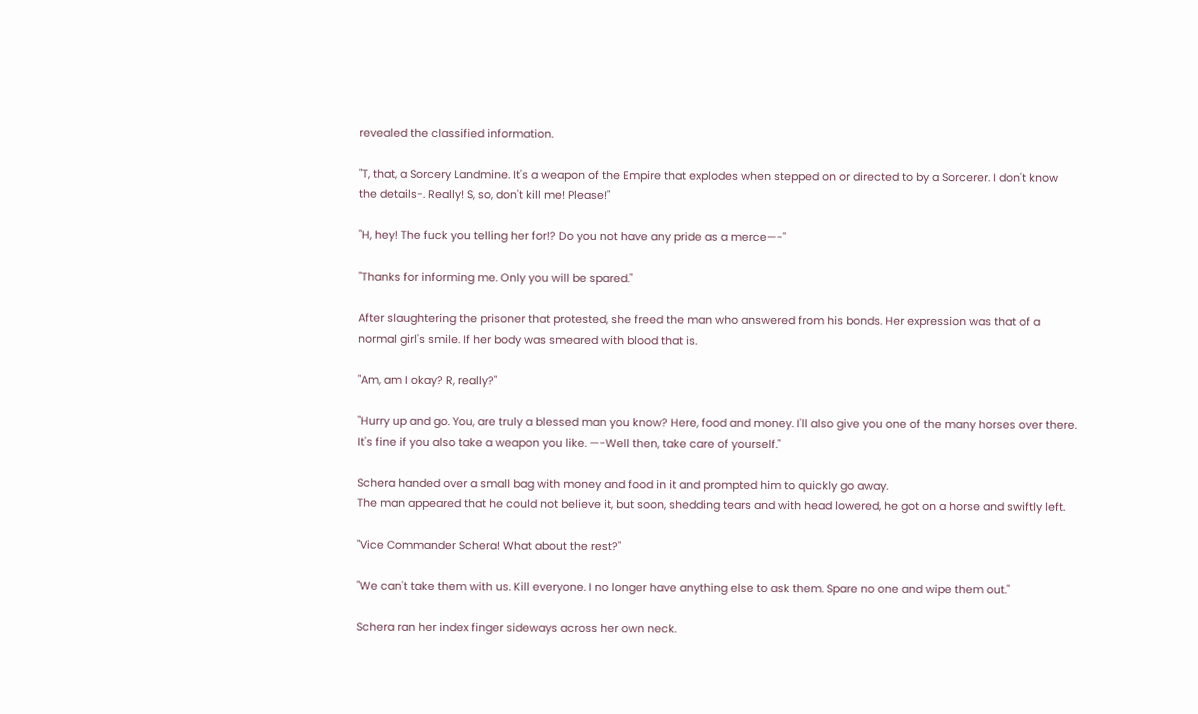revealed the classified information.

"T, that, a Sorcery Landmine. It's a weapon of the Empire that explodes when stepped on or directed to by a Sorcerer. I don't know the details-. Really! S, so, don't kill me! Please!"

"H, hey! The fuck you telling her for!? Do you not have any pride as a merce—-"

"Thanks for informing me. Only you will be spared."

After slaughtering the prisoner that protested, she freed the man who answered from his bonds. Her expression was that of a normal girl's smile. If her body was smeared with blood that is.

"Am, am I okay? R, really?"

"Hurry up and go. You, are truly a blessed man you know? Here, food and money. I'll also give you one of the many horses over there. It's fine if you also take a weapon you like. —-Well then, take care of yourself."

Schera handed over a small bag with money and food in it and prompted him to quickly go away.
The man appeared that he could not believe it, but soon, shedding tears and with head lowered, he got on a horse and swiftly left.

"Vice Commander Schera! What about the rest?"

"We can't take them with us. Kill everyone. I no longer have anything else to ask them. Spare no one and wipe them out."

Schera ran her index finger sideways across her own neck.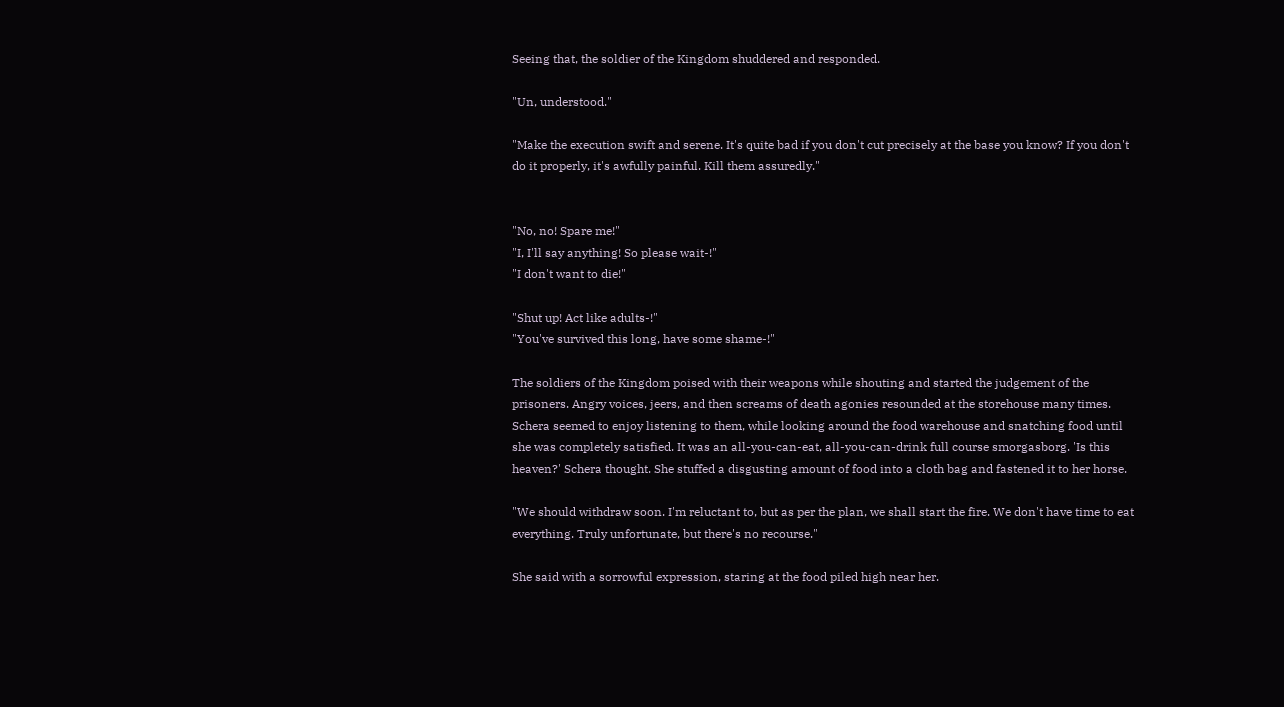Seeing that, the soldier of the Kingdom shuddered and responded.

"Un, understood."

"Make the execution swift and serene. It's quite bad if you don't cut precisely at the base you know? If you don't do it properly, it's awfully painful. Kill them assuredly."


"No, no! Spare me!"
"I, I'll say anything! So please wait-!"
"I don't want to die!"

"Shut up! Act like adults-!"
"You've survived this long, have some shame-!"

The soldiers of the Kingdom poised with their weapons while shouting and started the judgement of the prisoners. Angry voices, jeers, and then screams of death agonies resounded at the storehouse many times.
Schera seemed to enjoy listening to them, while looking around the food warehouse and snatching food until she was completely satisfied. It was an all-you-can-eat, all-you-can-drink full course smorgasborg. 'Is this heaven?' Schera thought. She stuffed a disgusting amount of food into a cloth bag and fastened it to her horse.

"We should withdraw soon. I'm reluctant to, but as per the plan, we shall start the fire. We don't have time to eat everything. Truly unfortunate, but there's no recourse."

She said with a sorrowful expression, staring at the food piled high near her.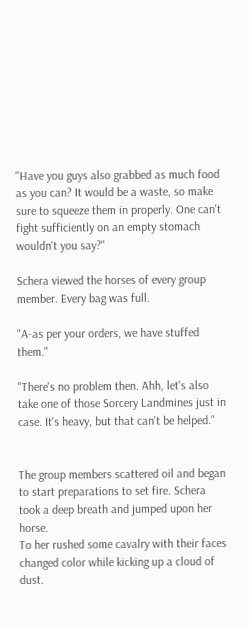"Have you guys also grabbed as much food as you can? It would be a waste, so make sure to squeeze them in properly. One can't fight sufficiently on an empty stomach wouldn't you say?"

Schera viewed the horses of every group member. Every bag was full.

"A-as per your orders, we have stuffed them."

"There's no problem then. Ahh, let's also take one of those Sorcery Landmines just in case. It's heavy, but that can't be helped."


The group members scattered oil and began to start preparations to set fire. Schera took a deep breath and jumped upon her horse.
To her rushed some cavalry with their faces changed color while kicking up a cloud of dust.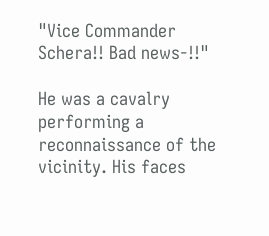"Vice Commander Schera!! Bad news-!!"

He was a cavalry performing a reconnaissance of the vicinity. His faces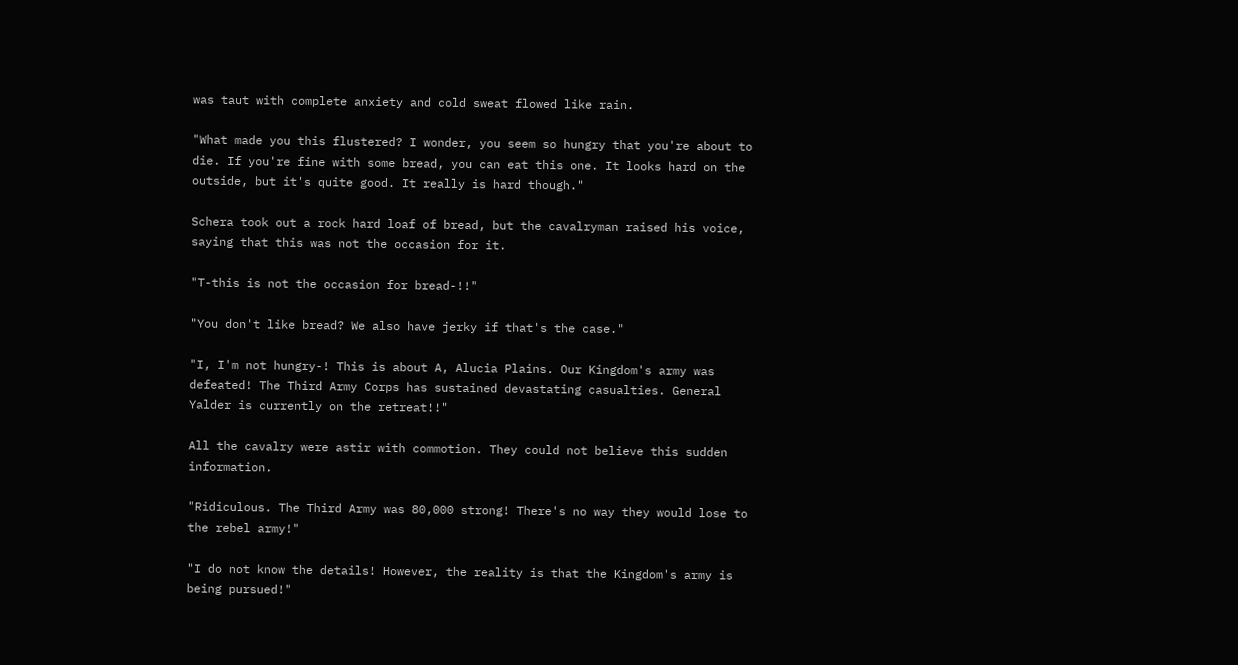was taut with complete anxiety and cold sweat flowed like rain.

"What made you this flustered? I wonder, you seem so hungry that you're about to die. If you're fine with some bread, you can eat this one. It looks hard on the outside, but it's quite good. It really is hard though."

Schera took out a rock hard loaf of bread, but the cavalryman raised his voice, saying that this was not the occasion for it.

"T-this is not the occasion for bread-!!"

"You don't like bread? We also have jerky if that's the case."

"I, I'm not hungry-! This is about A, Alucia Plains. Our Kingdom's army was defeated! The Third Army Corps has sustained devastating casualties. General Yalder is currently on the retreat!!"

All the cavalry were astir with commotion. They could not believe this sudden information.

"Ridiculous. The Third Army was 80,000 strong! There's no way they would lose to the rebel army!"

"I do not know the details! However, the reality is that the Kingdom's army is being pursued!"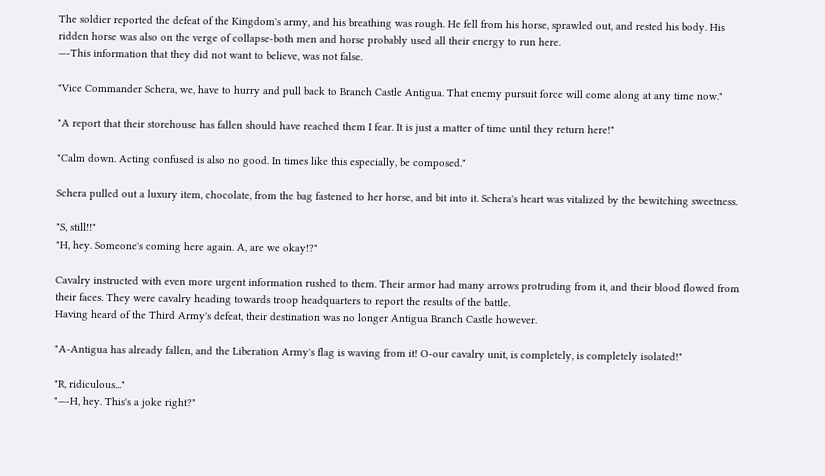The soldier reported the defeat of the Kingdom's army, and his breathing was rough. He fell from his horse, sprawled out, and rested his body. His ridden horse was also on the verge of collapse-both men and horse probably used all their energy to run here.
—-This information that they did not want to believe, was not false.

"Vice Commander Schera, we, have to hurry and pull back to Branch Castle Antigua. That enemy pursuit force will come along at any time now."

"A report that their storehouse has fallen should have reached them I fear. It is just a matter of time until they return here!"

"Calm down. Acting confused is also no good. In times like this especially, be composed."

Schera pulled out a luxury item, chocolate, from the bag fastened to her horse, and bit into it. Schera's heart was vitalized by the bewitching sweetness.

"S, still!!"
"H, hey. Someone's coming here again. A, are we okay!?"

Cavalry instructed with even more urgent information rushed to them. Their armor had many arrows protruding from it, and their blood flowed from their faces. They were cavalry heading towards troop headquarters to report the results of the battle.
Having heard of the Third Army's defeat, their destination was no longer Antigua Branch Castle however.

"A-Antigua has already fallen, and the Liberation Army's flag is waving from it! O-our cavalry unit, is completely, is completely isolated!"

"R, ridiculous..."
"—-H, hey. This's a joke right?"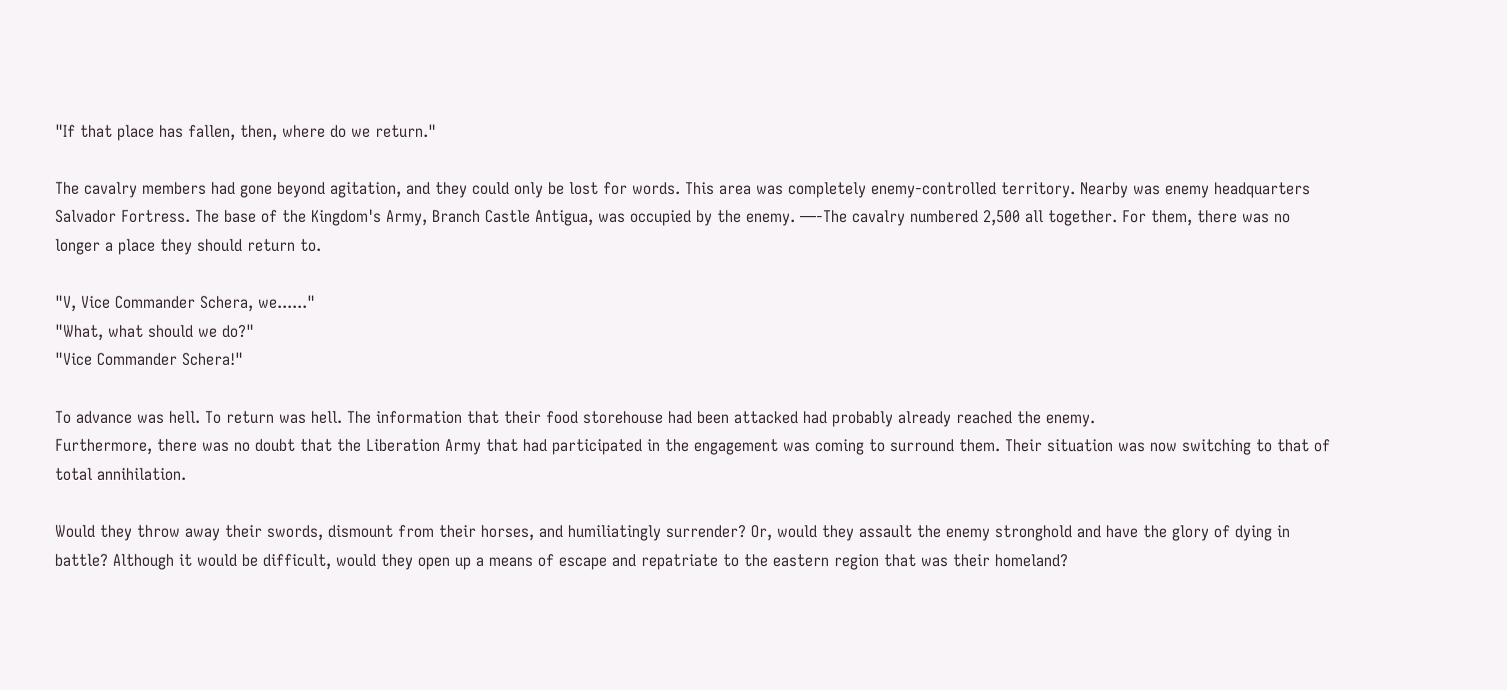"If that place has fallen, then, where do we return."

The cavalry members had gone beyond agitation, and they could only be lost for words. This area was completely enemy-controlled territory. Nearby was enemy headquarters Salvador Fortress. The base of the Kingdom's Army, Branch Castle Antigua, was occupied by the enemy. —-The cavalry numbered 2,500 all together. For them, there was no longer a place they should return to.

"V, Vice Commander Schera, we......"
"What, what should we do?"
"Vice Commander Schera!"

To advance was hell. To return was hell. The information that their food storehouse had been attacked had probably already reached the enemy.
Furthermore, there was no doubt that the Liberation Army that had participated in the engagement was coming to surround them. Their situation was now switching to that of total annihilation.

Would they throw away their swords, dismount from their horses, and humiliatingly surrender? Or, would they assault the enemy stronghold and have the glory of dying in battle? Although it would be difficult, would they open up a means of escape and repatriate to the eastern region that was their homeland?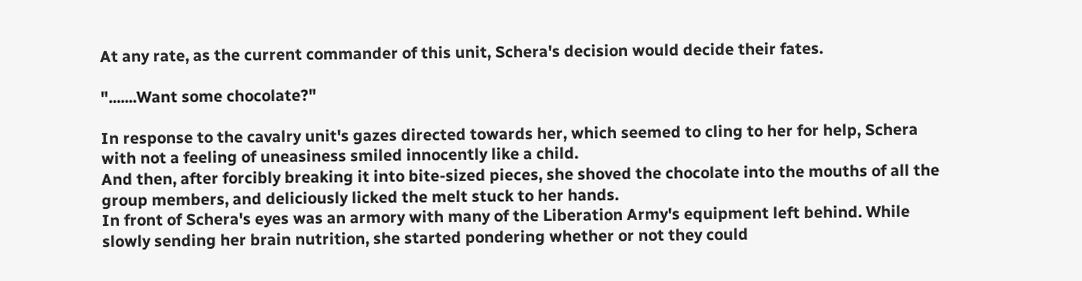At any rate, as the current commander of this unit, Schera's decision would decide their fates.

".......Want some chocolate?"

In response to the cavalry unit's gazes directed towards her, which seemed to cling to her for help, Schera with not a feeling of uneasiness smiled innocently like a child.
And then, after forcibly breaking it into bite-sized pieces, she shoved the chocolate into the mouths of all the group members, and deliciously licked the melt stuck to her hands.
In front of Schera's eyes was an armory with many of the Liberation Army's equipment left behind. While slowly sending her brain nutrition, she started pondering whether or not they could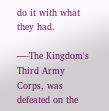do it with what they had.

—-The Kingdom's Third Army Corps, was defeated on the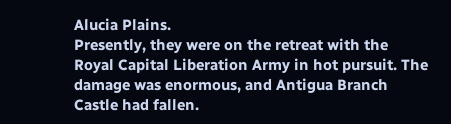Alucia Plains.
Presently, they were on the retreat with the Royal Capital Liberation Army in hot pursuit. The damage was enormous, and Antigua Branch Castle had fallen.